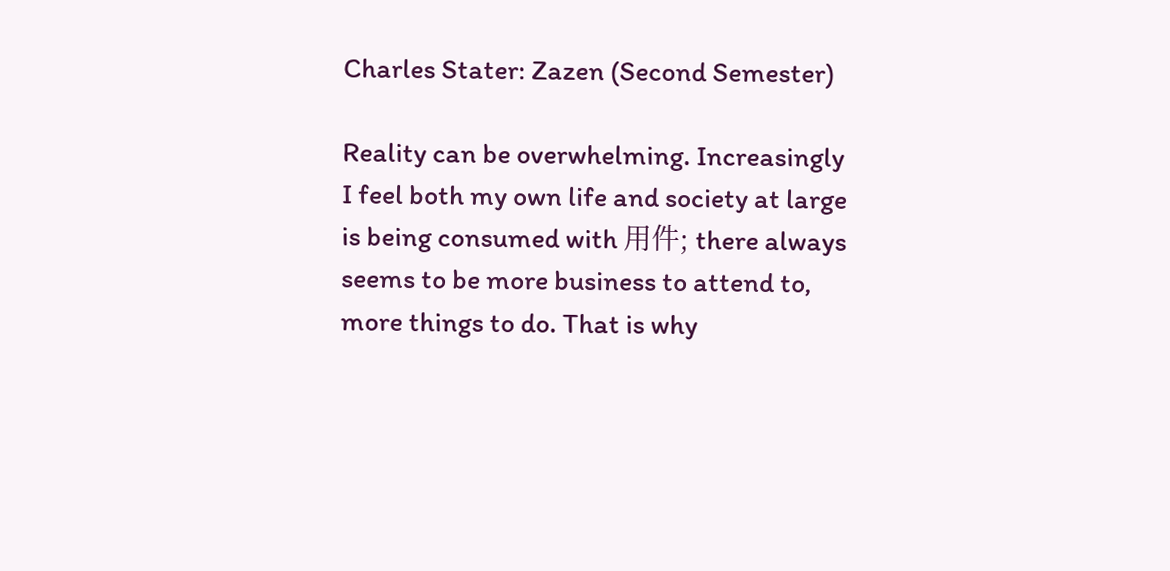Charles Stater: Zazen (Second Semester)

Reality can be overwhelming. Increasingly I feel both my own life and society at large is being consumed with 用件; there always seems to be more business to attend to, more things to do. That is why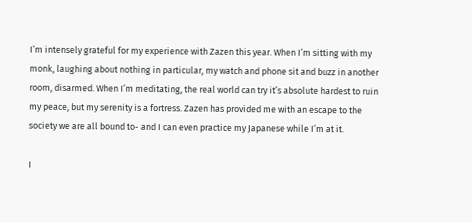I’m intensely grateful for my experience with Zazen this year. When I’m sitting with my monk, laughing about nothing in particular, my watch and phone sit and buzz in another room, disarmed. When I’m meditating, the real world can try it’s absolute hardest to ruin my peace, but my serenity is a fortress. Zazen has provided me with an escape to the society we are all bound to- and I can even practice my Japanese while I’m at it.

I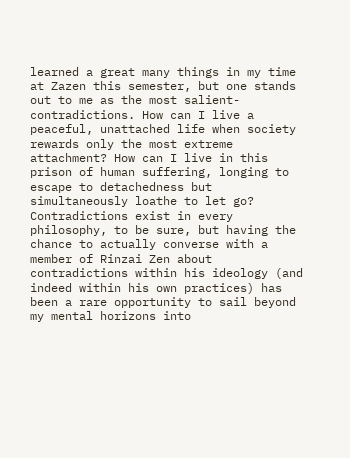learned a great many things in my time at Zazen this semester, but one stands out to me as the most salient- contradictions. How can I live a peaceful, unattached life when society rewards only the most extreme attachment? How can I live in this prison of human suffering, longing to escape to detachedness but simultaneously loathe to let go? Contradictions exist in every philosophy, to be sure, but having the chance to actually converse with a member of Rinzai Zen about contradictions within his ideology (and indeed within his own practices) has been a rare opportunity to sail beyond my mental horizons into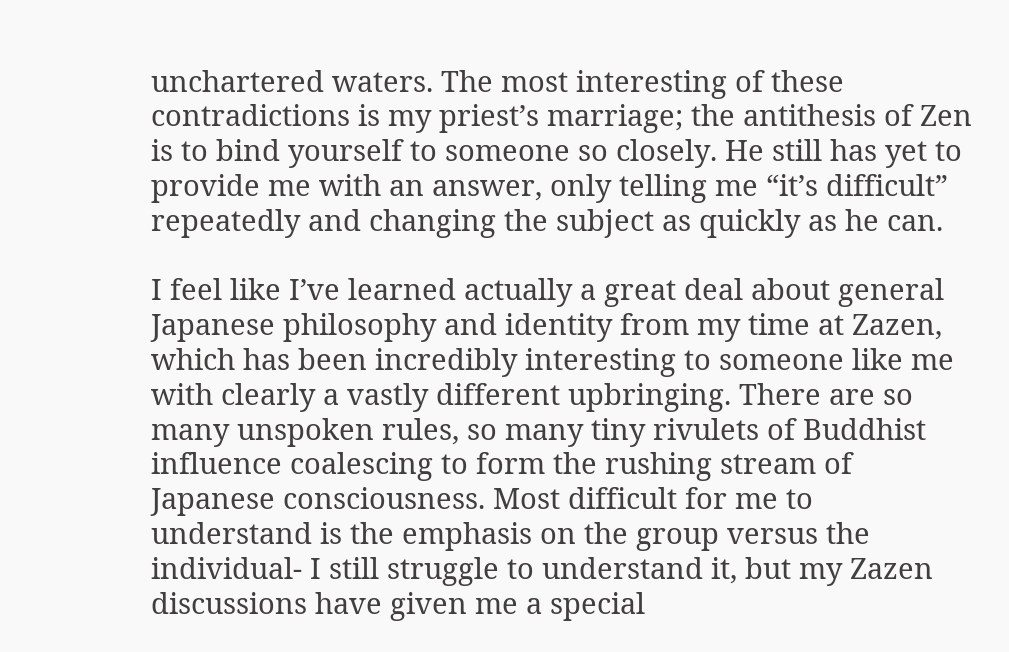unchartered waters. The most interesting of these contradictions is my priest’s marriage; the antithesis of Zen is to bind yourself to someone so closely. He still has yet to provide me with an answer, only telling me “it’s difficult” repeatedly and changing the subject as quickly as he can.

I feel like I’ve learned actually a great deal about general Japanese philosophy and identity from my time at Zazen, which has been incredibly interesting to someone like me with clearly a vastly different upbringing. There are so many unspoken rules, so many tiny rivulets of Buddhist influence coalescing to form the rushing stream of Japanese consciousness. Most difficult for me to understand is the emphasis on the group versus the individual- I still struggle to understand it, but my Zazen discussions have given me a special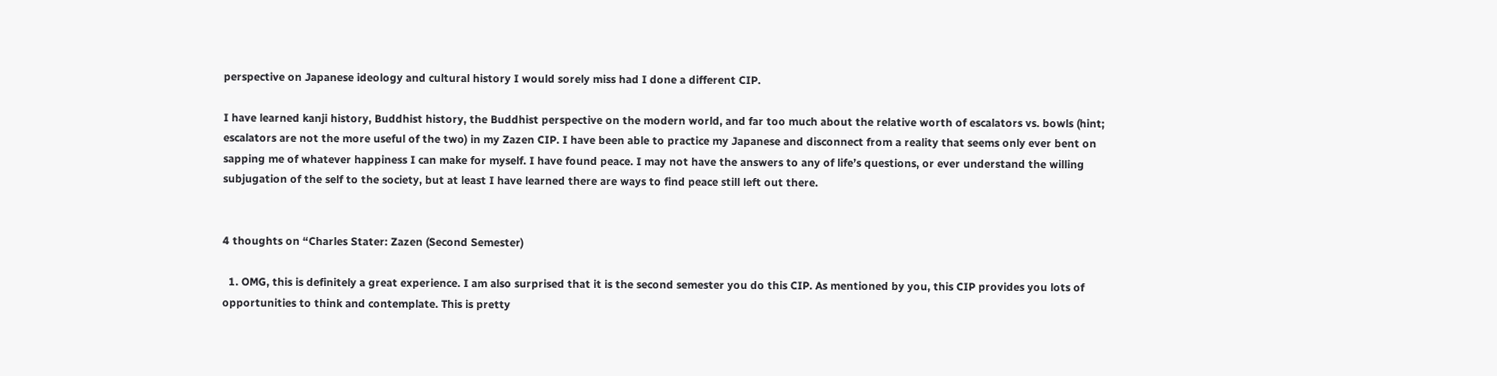perspective on Japanese ideology and cultural history I would sorely miss had I done a different CIP.

I have learned kanji history, Buddhist history, the Buddhist perspective on the modern world, and far too much about the relative worth of escalators vs. bowls (hint; escalators are not the more useful of the two) in my Zazen CIP. I have been able to practice my Japanese and disconnect from a reality that seems only ever bent on sapping me of whatever happiness I can make for myself. I have found peace. I may not have the answers to any of life’s questions, or ever understand the willing subjugation of the self to the society, but at least I have learned there are ways to find peace still left out there.


4 thoughts on “Charles Stater: Zazen (Second Semester)

  1. OMG, this is definitely a great experience. I am also surprised that it is the second semester you do this CIP. As mentioned by you, this CIP provides you lots of opportunities to think and contemplate. This is pretty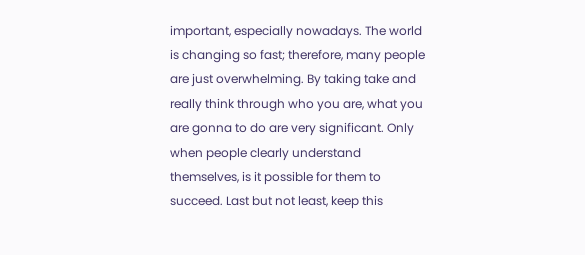important, especially nowadays. The world is changing so fast; therefore, many people are just overwhelming. By taking take and really think through who you are, what you are gonna to do are very significant. Only when people clearly understand themselves, is it possible for them to succeed. Last but not least, keep this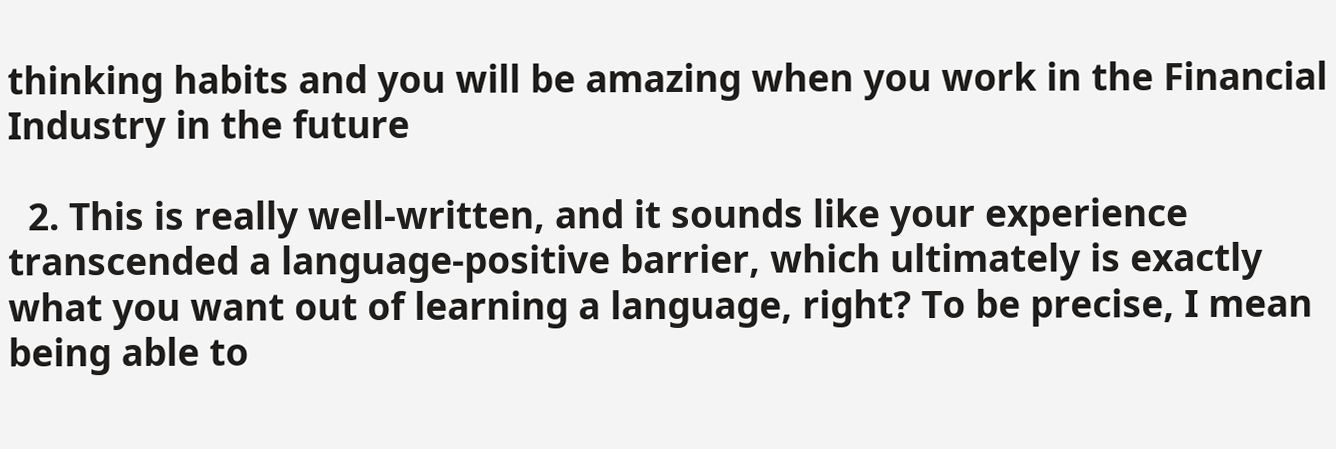thinking habits and you will be amazing when you work in the Financial Industry in the future

  2. This is really well-written, and it sounds like your experience transcended a language-positive barrier, which ultimately is exactly what you want out of learning a language, right? To be precise, I mean being able to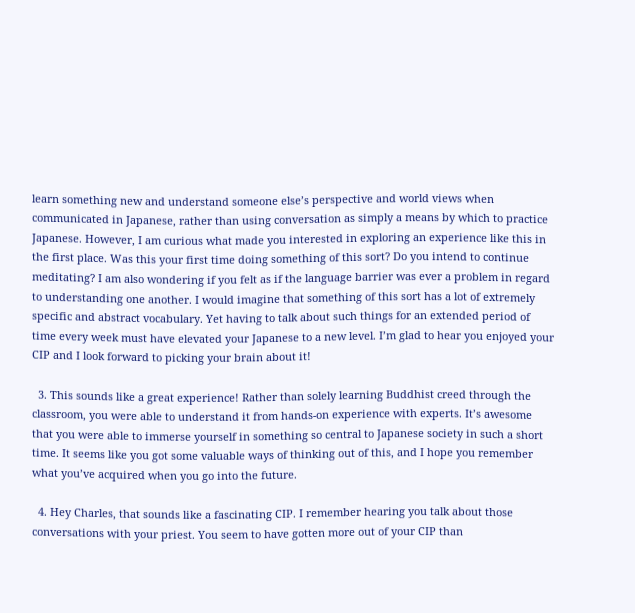learn something new and understand someone else’s perspective and world views when communicated in Japanese, rather than using conversation as simply a means by which to practice Japanese. However, I am curious what made you interested in exploring an experience like this in the first place. Was this your first time doing something of this sort? Do you intend to continue meditating? I am also wondering if you felt as if the language barrier was ever a problem in regard to understanding one another. I would imagine that something of this sort has a lot of extremely specific and abstract vocabulary. Yet having to talk about such things for an extended period of time every week must have elevated your Japanese to a new level. I’m glad to hear you enjoyed your CIP and I look forward to picking your brain about it!

  3. This sounds like a great experience! Rather than solely learning Buddhist creed through the classroom, you were able to understand it from hands-on experience with experts. It’s awesome that you were able to immerse yourself in something so central to Japanese society in such a short time. It seems like you got some valuable ways of thinking out of this, and I hope you remember what you’ve acquired when you go into the future.

  4. Hey Charles, that sounds like a fascinating CIP. I remember hearing you talk about those conversations with your priest. You seem to have gotten more out of your CIP than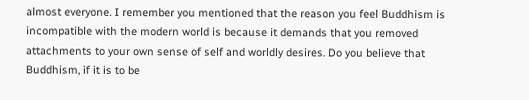almost everyone. I remember you mentioned that the reason you feel Buddhism is incompatible with the modern world is because it demands that you removed attachments to your own sense of self and worldly desires. Do you believe that Buddhism, if it is to be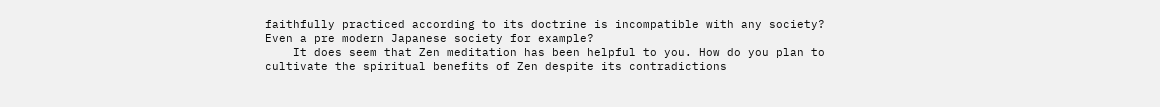faithfully practiced according to its doctrine is incompatible with any society? Even a pre modern Japanese society for example?
    It does seem that Zen meditation has been helpful to you. How do you plan to cultivate the spiritual benefits of Zen despite its contradictions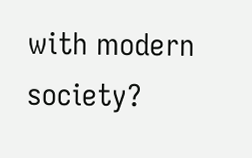with modern society?